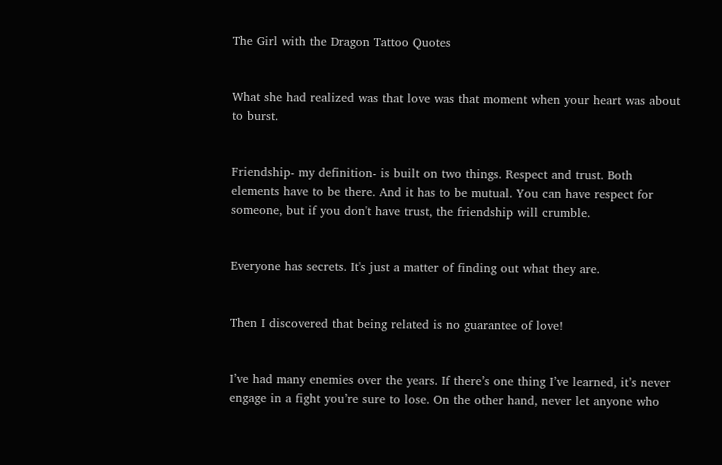The Girl with the Dragon Tattoo Quotes


What she had realized was that love was that moment when your heart was about to burst.


Friendship- my definition- is built on two things. Respect and trust. Both elements have to be there. And it has to be mutual. You can have respect for someone, but if you don't have trust, the friendship will crumble.


Everyone has secrets. It's just a matter of finding out what they are.


Then I discovered that being related is no guarantee of love!


I’ve had many enemies over the years. If there’s one thing I’ve learned, it’s never engage in a fight you’re sure to lose. On the other hand, never let anyone who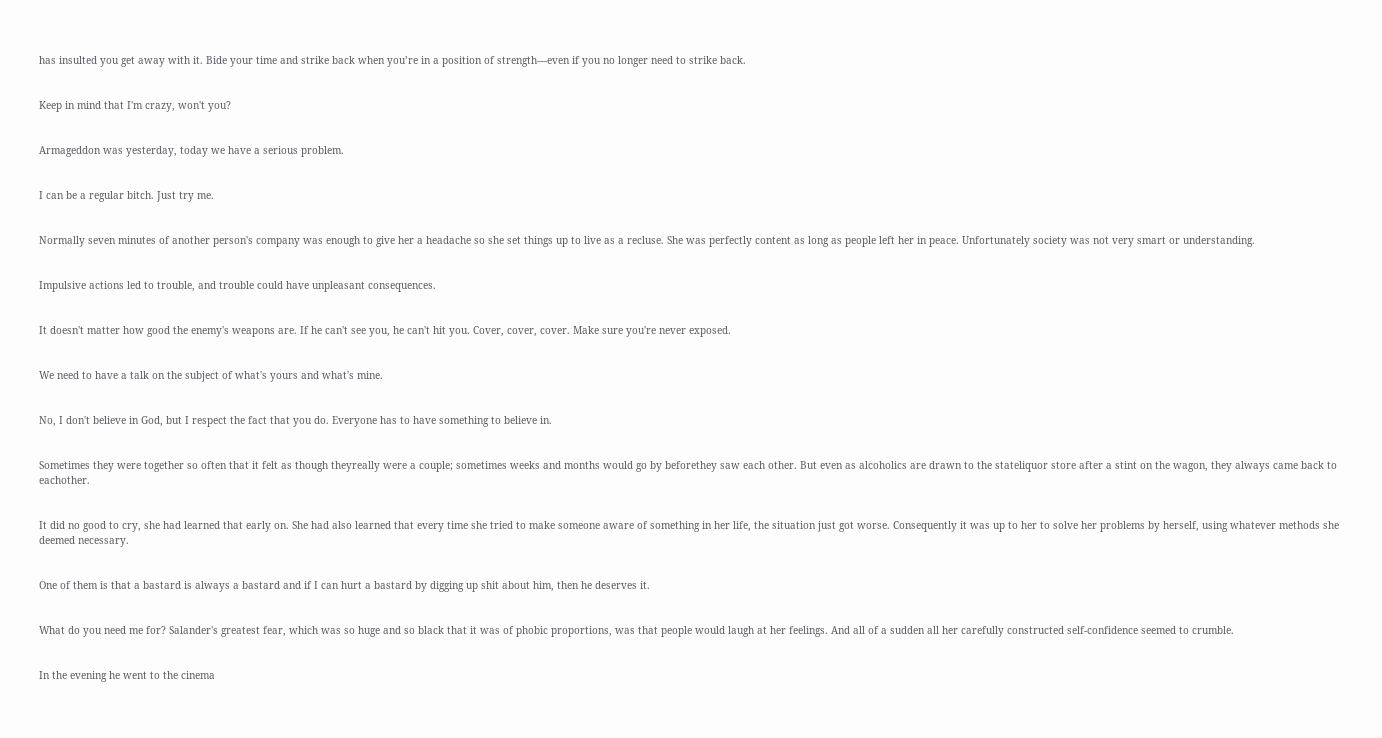has insulted you get away with it. Bide your time and strike back when you’re in a position of strength—even if you no longer need to strike back.


Keep in mind that I'm crazy, won't you?


Armageddon was yesterday, today we have a serious problem.


I can be a regular bitch. Just try me.


Normally seven minutes of another person's company was enough to give her a headache so she set things up to live as a recluse. She was perfectly content as long as people left her in peace. Unfortunately society was not very smart or understanding.


Impulsive actions led to trouble, and trouble could have unpleasant consequences.


It doesn't matter how good the enemy's weapons are. If he can't see you, he can't hit you. Cover, cover, cover. Make sure you're never exposed.


We need to have a talk on the subject of what's yours and what's mine.


No, I don't believe in God, but I respect the fact that you do. Everyone has to have something to believe in.


Sometimes they were together so often that it felt as though theyreally were a couple; sometimes weeks and months would go by beforethey saw each other. But even as alcoholics are drawn to the stateliquor store after a stint on the wagon, they always came back to eachother.


It did no good to cry, she had learned that early on. She had also learned that every time she tried to make someone aware of something in her life, the situation just got worse. Consequently it was up to her to solve her problems by herself, using whatever methods she deemed necessary.


One of them is that a bastard is always a bastard and if I can hurt a bastard by digging up shit about him, then he deserves it.


What do you need me for? Salander's greatest fear, which was so huge and so black that it was of phobic proportions, was that people would laugh at her feelings. And all of a sudden all her carefully constructed self-confidence seemed to crumble.


In the evening he went to the cinema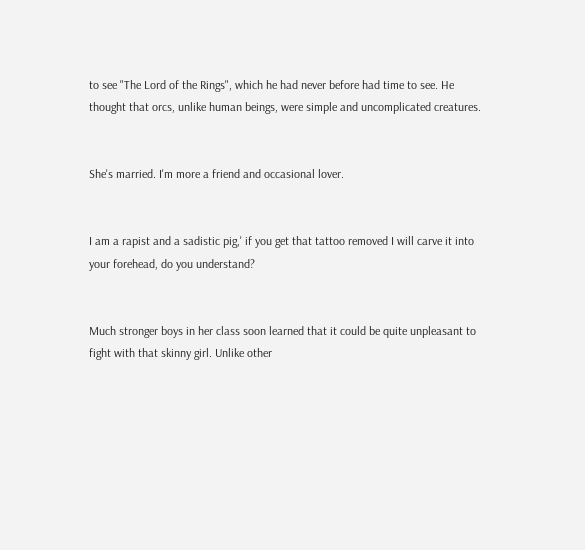to see "The Lord of the Rings", which he had never before had time to see. He thought that orcs, unlike human beings, were simple and uncomplicated creatures.


She's married. I'm more a friend and occasional lover.


I am a rapist and a sadistic pig,' if you get that tattoo removed I will carve it into your forehead, do you understand?


Much stronger boys in her class soon learned that it could be quite unpleasant to fight with that skinny girl. Unlike other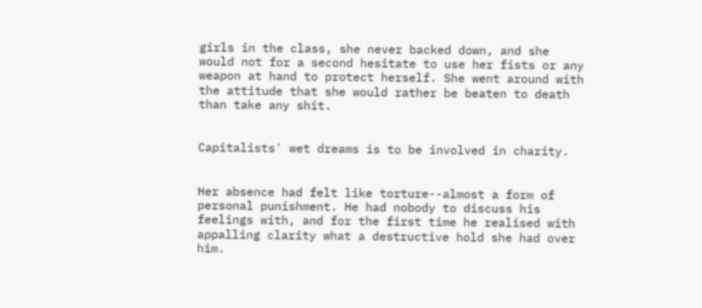girls in the class, she never backed down, and she would not for a second hesitate to use her fists or any weapon at hand to protect herself. She went around with the attitude that she would rather be beaten to death than take any shit.


Capitalists' wet dreams is to be involved in charity.


Her absence had felt like torture--almost a form of personal punishment. He had nobody to discuss his feelings with, and for the first time he realised with appalling clarity what a destructive hold she had over him.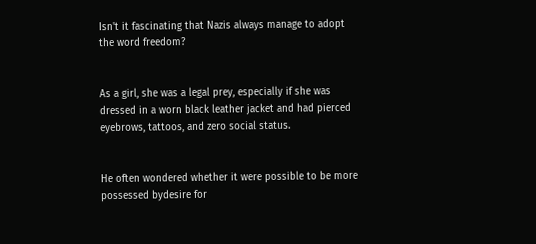Isn't it fascinating that Nazis always manage to adopt the word freedom?


As a girl, she was a legal prey, especially if she was dressed in a worn black leather jacket and had pierced eyebrows, tattoos, and zero social status.


He often wondered whether it were possible to be more possessed bydesire for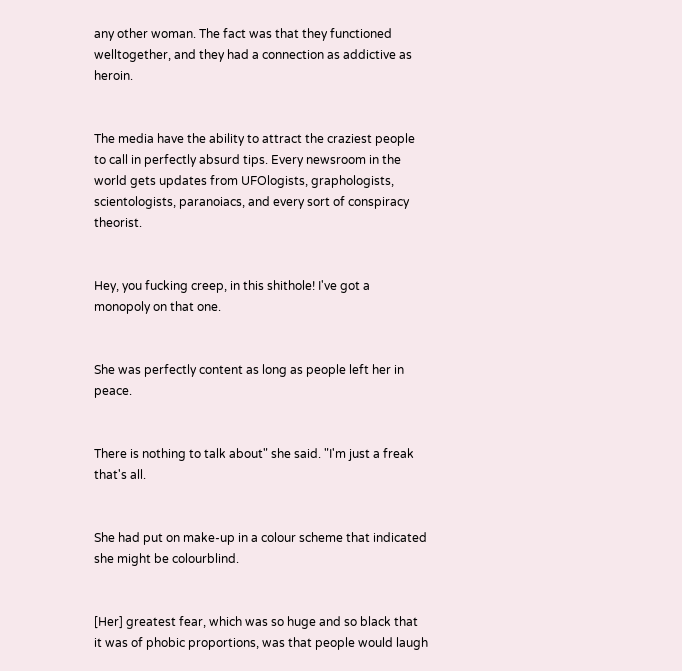any other woman. The fact was that they functioned welltogether, and they had a connection as addictive as heroin.


The media have the ability to attract the craziest people to call in perfectly absurd tips. Every newsroom in the world gets updates from UFOlogists, graphologists, scientologists, paranoiacs, and every sort of conspiracy theorist.


Hey, you fucking creep, in this shithole! I've got a monopoly on that one.


She was perfectly content as long as people left her in peace.


There is nothing to talk about" she said. "I'm just a freak that's all.


She had put on make-up in a colour scheme that indicated she might be colourblind.


[Her] greatest fear, which was so huge and so black that it was of phobic proportions, was that people would laugh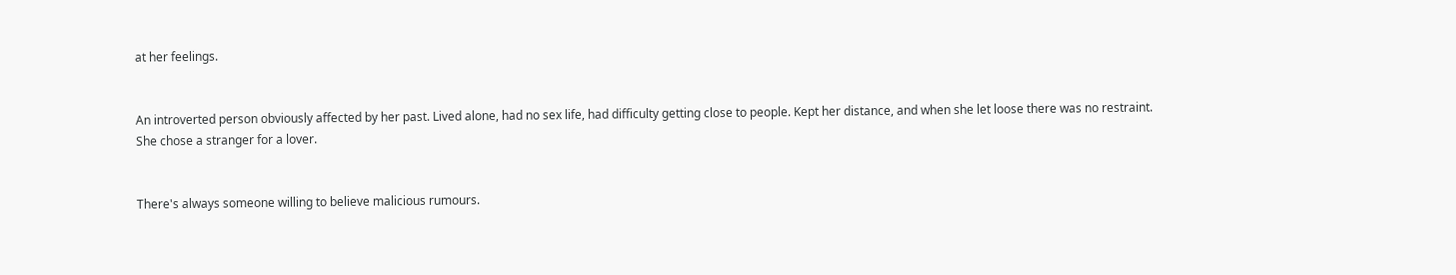at her feelings.


An introverted person obviously affected by her past. Lived alone, had no sex life, had difficulty getting close to people. Kept her distance, and when she let loose there was no restraint. She chose a stranger for a lover.


There's always someone willing to believe malicious rumours.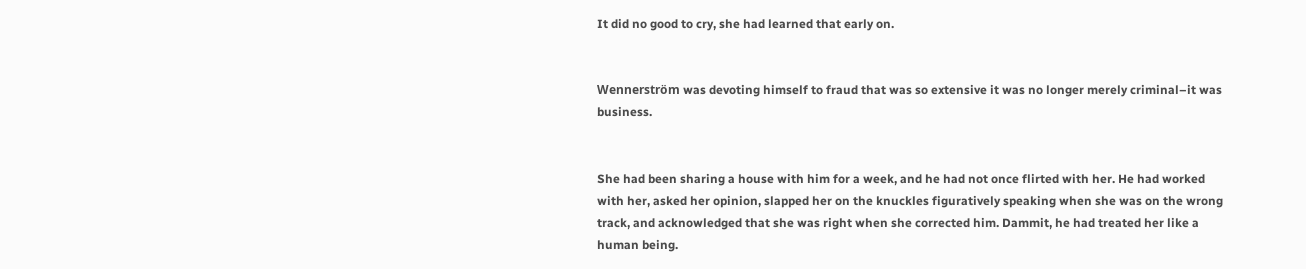It did no good to cry, she had learned that early on.


Wennerström was devoting himself to fraud that was so extensive it was no longer merely criminal–it was business.


She had been sharing a house with him for a week, and he had not once flirted with her. He had worked with her, asked her opinion, slapped her on the knuckles figuratively speaking when she was on the wrong track, and acknowledged that she was right when she corrected him. Dammit, he had treated her like a human being.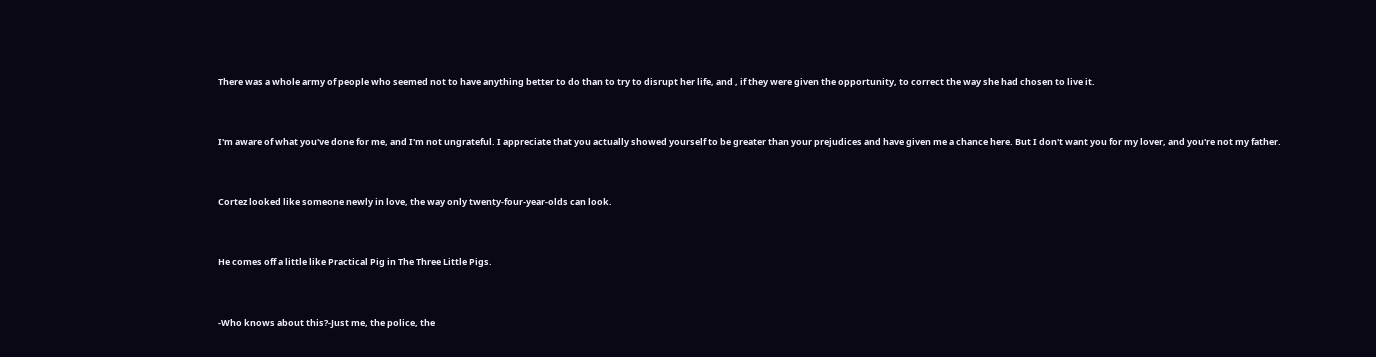There was a whole army of people who seemed not to have anything better to do than to try to disrupt her life, and , if they were given the opportunity, to correct the way she had chosen to live it.


I'm aware of what you've done for me, and I'm not ungrateful. I appreciate that you actually showed yourself to be greater than your prejudices and have given me a chance here. But I don't want you for my lover, and you're not my father.


Cortez looked like someone newly in love, the way only twenty-four-year-olds can look.


He comes off a little like Practical Pig in The Three Little Pigs.


-Who knows about this?-Just me, the police, the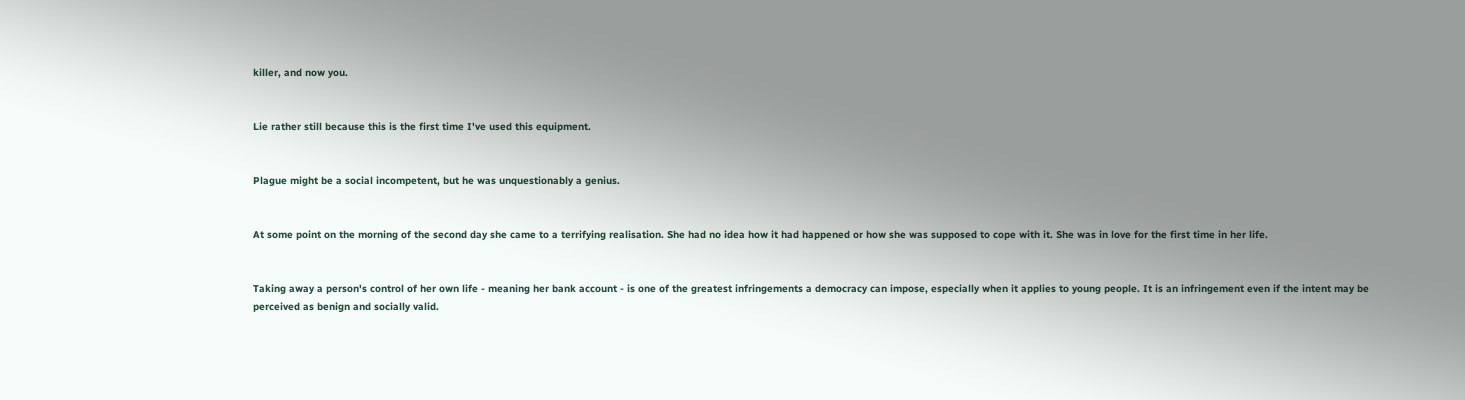killer, and now you.


Lie rather still because this is the first time I've used this equipment.


Plague might be a social incompetent, but he was unquestionably a genius.


At some point on the morning of the second day she came to a terrifying realisation. She had no idea how it had happened or how she was supposed to cope with it. She was in love for the first time in her life.


Taking away a person's control of her own life - meaning her bank account - is one of the greatest infringements a democracy can impose, especially when it applies to young people. It is an infringement even if the intent may be perceived as benign and socially valid.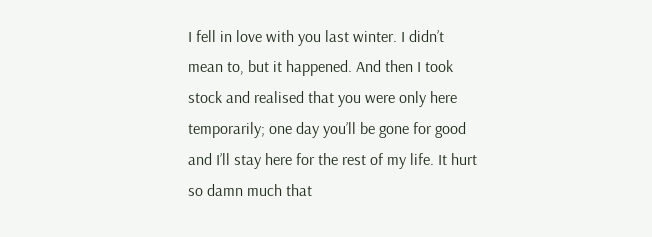I fell in love with you last winter. I didn’t mean to, but it happened. And then I took stock and realised that you were only here temporarily; one day you’ll be gone for good and I’ll stay here for the rest of my life. It hurt so damn much that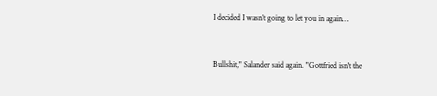I decided I wasn’t going to let you in again…


Bullshit," Salander said again. "Gottfried isn't the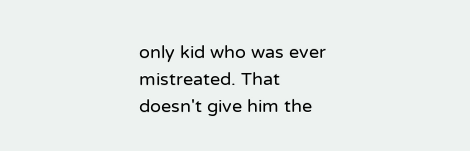only kid who was ever mistreated. That doesn't give him the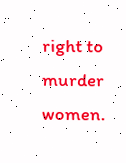right to murder women.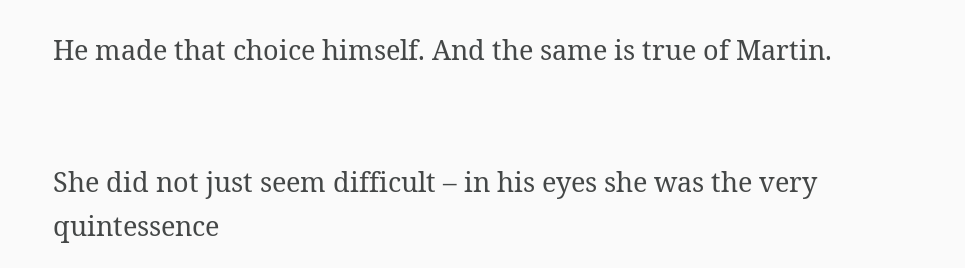He made that choice himself. And the same is true of Martin.


She did not just seem difficult – in his eyes she was the very quintessence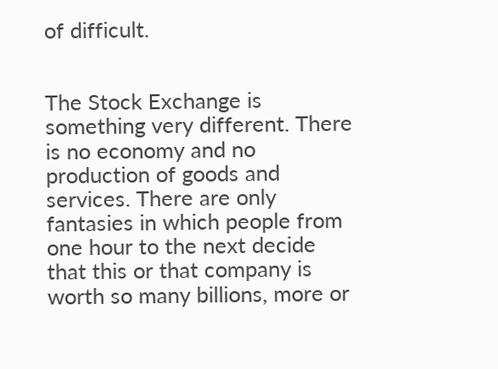of difficult.


The Stock Exchange is something very different. There is no economy and no production of goods and services. There are only fantasies in which people from one hour to the next decide that this or that company is worth so many billions, more or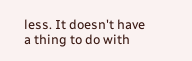less. It doesn't have a thing to do with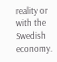reality or with the Swedish economy.